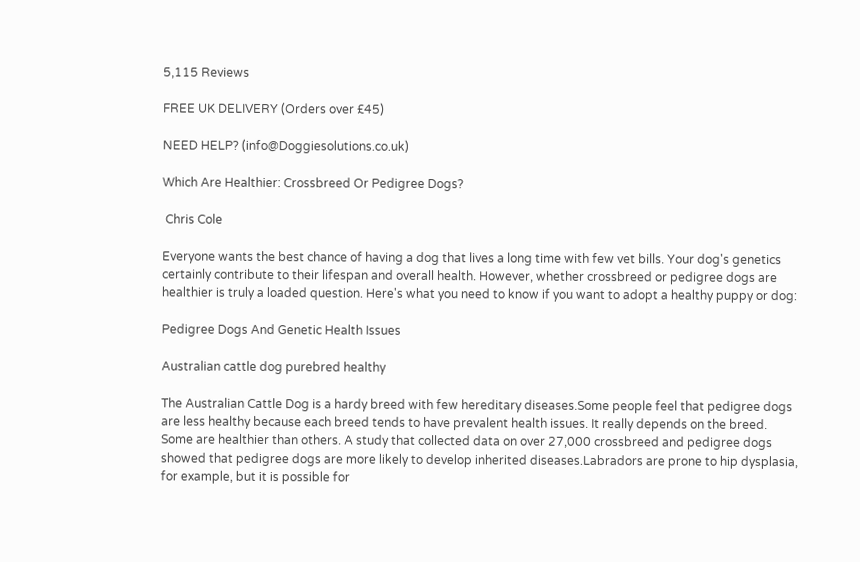5,115 Reviews

FREE UK DELIVERY (Orders over £45)

NEED HELP? (info@Doggiesolutions.co.uk)

Which Are Healthier: Crossbreed Or Pedigree Dogs?

 Chris Cole

Everyone wants the best chance of having a dog that lives a long time with few vet bills. Your dog's genetics certainly contribute to their lifespan and overall health. However, whether crossbreed or pedigree dogs are healthier is truly a loaded question. Here's what you need to know if you want to adopt a healthy puppy or dog:

Pedigree Dogs And Genetic Health Issues

Australian cattle dog purebred healthy

The Australian Cattle Dog is a hardy breed with few hereditary diseases.Some people feel that pedigree dogs are less healthy because each breed tends to have prevalent health issues. It really depends on the breed. Some are healthier than others. A study that collected data on over 27,000 crossbreed and pedigree dogs showed that pedigree dogs are more likely to develop inherited diseases.Labradors are prone to hip dysplasia, for example, but it is possible for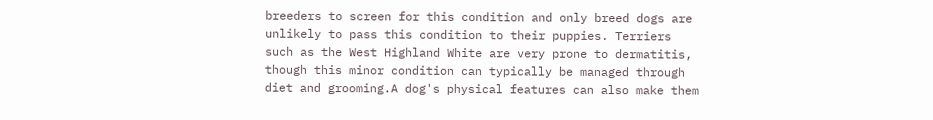breeders to screen for this condition and only breed dogs are unlikely to pass this condition to their puppies. Terriers such as the West Highland White are very prone to dermatitis, though this minor condition can typically be managed through diet and grooming.A dog's physical features can also make them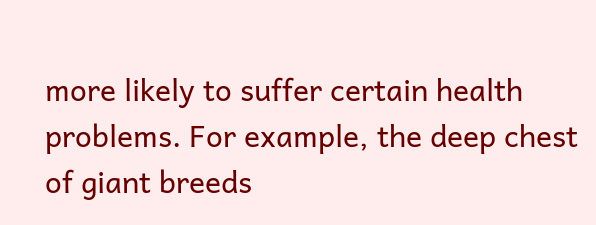more likely to suffer certain health problems. For example, the deep chest of giant breeds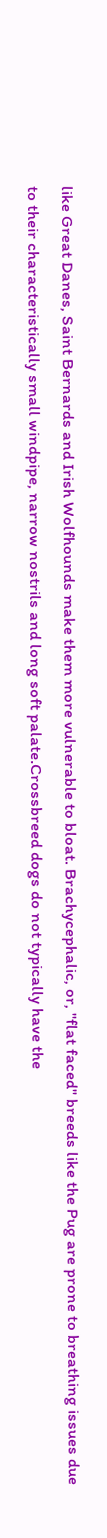like Great Danes, Saint Bernards and Irish Wolfhounds make them more vulnerable to bloat. Brachycephalic, or, "flat faced" breeds like the Pug are prone to breathing issues due to their characteristically small windpipe, narrow nostrils and long soft palate.Crossbreed dogs do not typically have the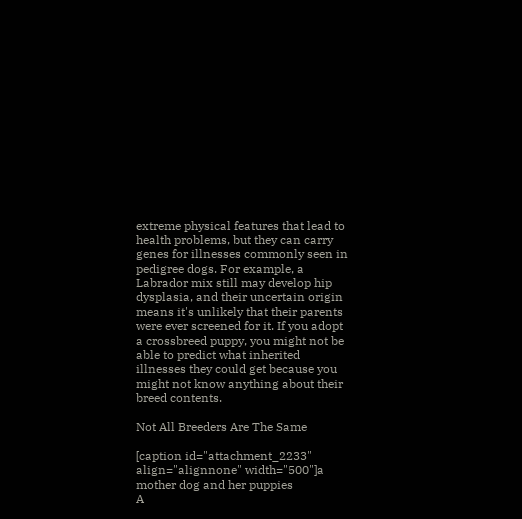extreme physical features that lead to health problems, but they can carry genes for illnesses commonly seen in pedigree dogs. For example, a Labrador mix still may develop hip dysplasia, and their uncertain origin means it's unlikely that their parents were ever screened for it. If you adopt a crossbreed puppy, you might not be able to predict what inherited illnesses they could get because you might not know anything about their breed contents.

Not All Breeders Are The Same

[caption id="attachment_2233" align="alignnone" width="500"]a mother dog and her puppies
A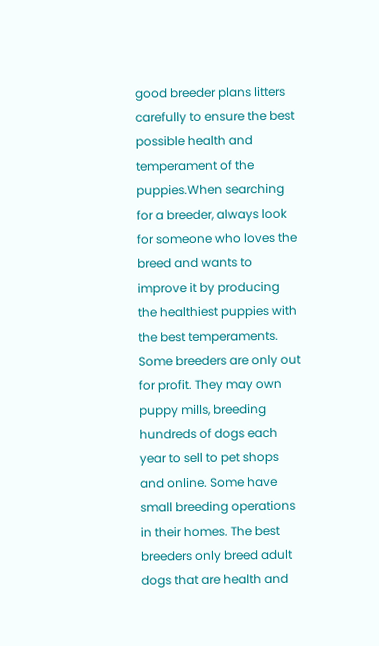good breeder plans litters carefully to ensure the best possible health and temperament of the puppies.When searching for a breeder, always look for someone who loves the breed and wants to improve it by producing the healthiest puppies with the best temperaments. Some breeders are only out for profit. They may own puppy mills, breeding hundreds of dogs each year to sell to pet shops and online. Some have small breeding operations in their homes. The best breeders only breed adult dogs that are health and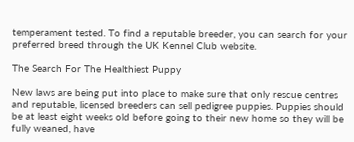temperament tested. To find a reputable breeder, you can search for your preferred breed through the UK Kennel Club website.

The Search For The Healthiest Puppy

New laws are being put into place to make sure that only rescue centres and reputable, licensed breeders can sell pedigree puppies. Puppies should be at least eight weeks old before going to their new home so they will be fully weaned, have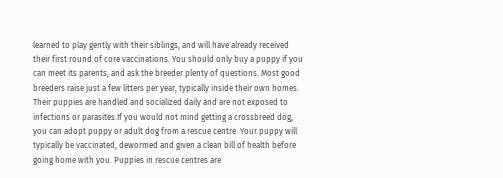learned to play gently with their siblings, and will have already received their first round of core vaccinations. You should only buy a puppy if you can meet its parents, and ask the breeder plenty of questions. Most good breeders raise just a few litters per year, typically inside their own homes. Their puppies are handled and socialized daily and are not exposed to infections or parasites.If you would not mind getting a crossbreed dog, you can adopt puppy or adult dog from a rescue centre. Your puppy will typically be vaccinated, dewormed and given a clean bill of health before going home with you. Puppies in rescue centres are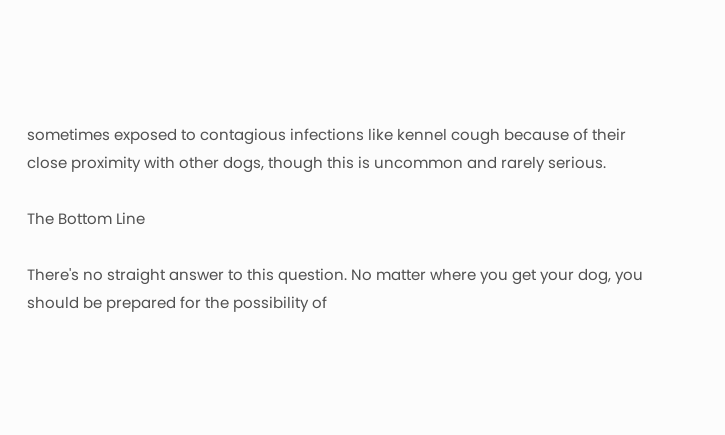sometimes exposed to contagious infections like kennel cough because of their close proximity with other dogs, though this is uncommon and rarely serious.

The Bottom Line

There's no straight answer to this question. No matter where you get your dog, you should be prepared for the possibility of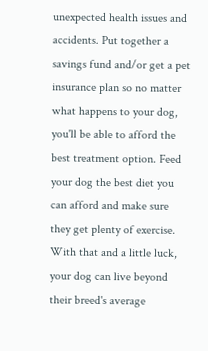unexpected health issues and accidents. Put together a savings fund and/or get a pet insurance plan so no matter what happens to your dog, you'll be able to afford the best treatment option. Feed your dog the best diet you can afford and make sure they get plenty of exercise. With that and a little luck, your dog can live beyond their breed's average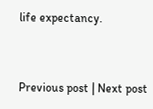life expectancy.


Previous post | Next post